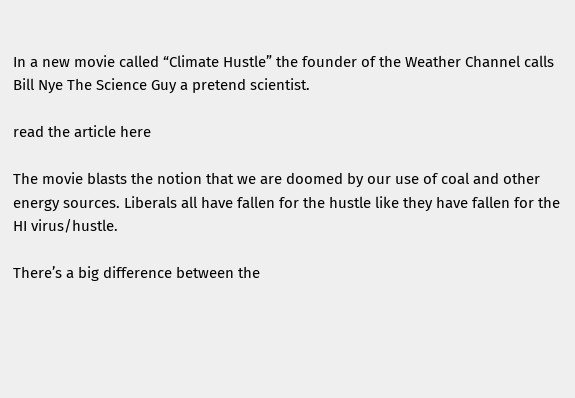In a new movie called “Climate Hustle” the founder of the Weather Channel calls Bill Nye The Science Guy a pretend scientist.

read the article here

The movie blasts the notion that we are doomed by our use of coal and other energy sources. Liberals all have fallen for the hustle like they have fallen for the HI virus/hustle.

There’s a big difference between the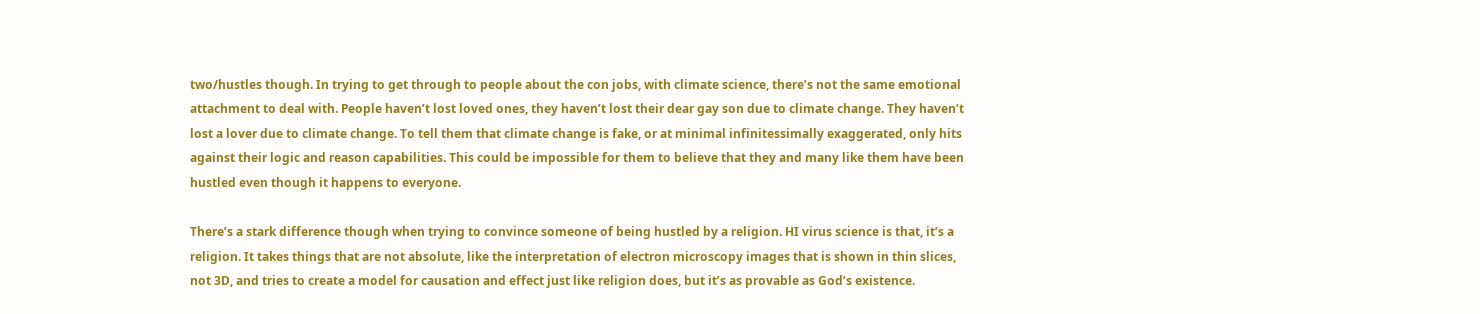two/hustles though. In trying to get through to people about the con jobs, with climate science, there’s not the same emotional attachment to deal with. People haven’t lost loved ones, they haven’t lost their dear gay son due to climate change. They haven’t lost a lover due to climate change. To tell them that climate change is fake, or at minimal infinitessimally exaggerated, only hits against their logic and reason capabilities. This could be impossible for them to believe that they and many like them have been hustled even though it happens to everyone.

There’s a stark difference though when trying to convince someone of being hustled by a religion. HI virus science is that, it’s a religion. It takes things that are not absolute, like the interpretation of electron microscopy images that is shown in thin slices, not 3D, and tries to create a model for causation and effect just like religion does, but it’s as provable as God’s existence.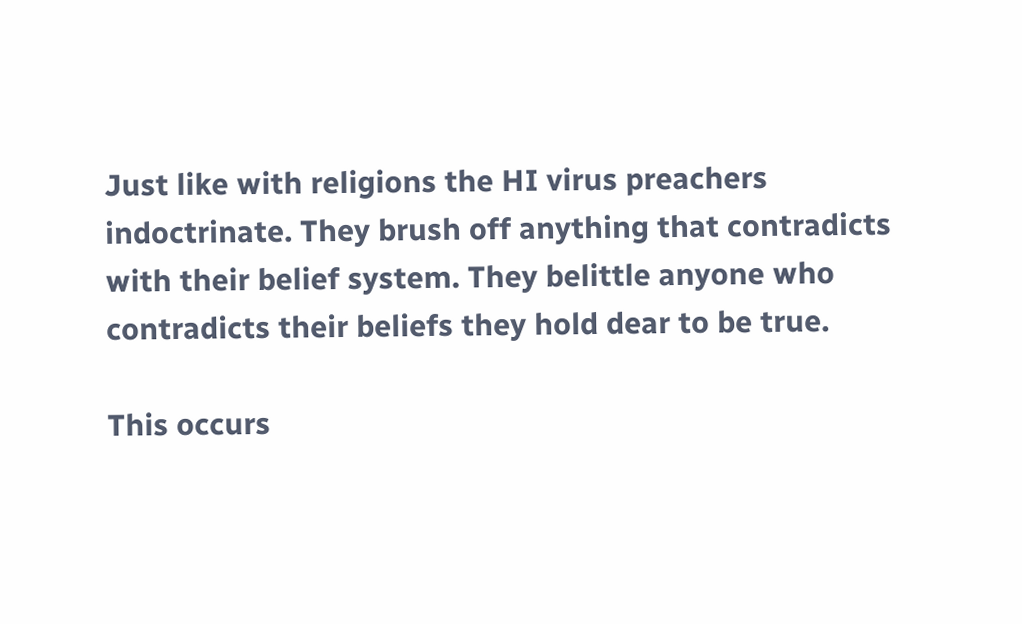Just like with religions the HI virus preachers indoctrinate. They brush off anything that contradicts with their belief system. They belittle anyone who contradicts their beliefs they hold dear to be true.

This occurs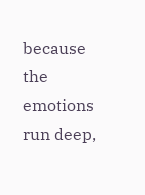because the emotions run deep,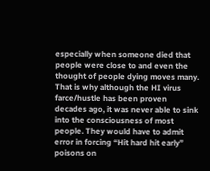especially when someone died that people were close to and even the thought of people dying moves many. That is why although the HI virus farce/hustle has been proven decades ago, it was never able to sink into the consciousness of most people. They would have to admit error in forcing “Hit hard hit early” poisons on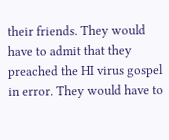their friends. They would have to admit that they preached the HI virus gospel in error. They would have to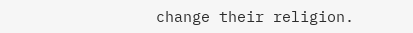change their religion.